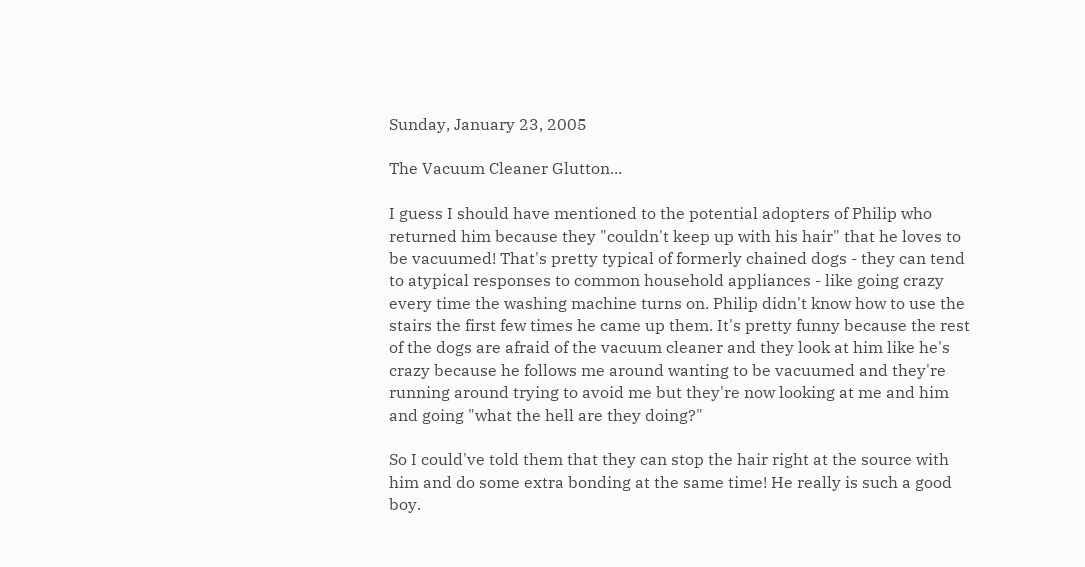Sunday, January 23, 2005

The Vacuum Cleaner Glutton...

I guess I should have mentioned to the potential adopters of Philip who returned him because they "couldn't keep up with his hair" that he loves to be vacuumed! That's pretty typical of formerly chained dogs - they can tend to atypical responses to common household appliances - like going crazy every time the washing machine turns on. Philip didn't know how to use the stairs the first few times he came up them. It's pretty funny because the rest of the dogs are afraid of the vacuum cleaner and they look at him like he's crazy because he follows me around wanting to be vacuumed and they're running around trying to avoid me but they're now looking at me and him and going "what the hell are they doing?"

So I could've told them that they can stop the hair right at the source with him and do some extra bonding at the same time! He really is such a good boy.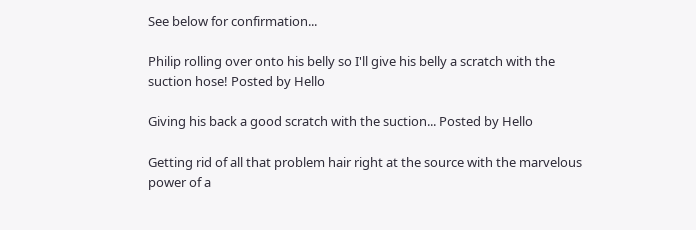See below for confirmation...

Philip rolling over onto his belly so I'll give his belly a scratch with the suction hose! Posted by Hello

Giving his back a good scratch with the suction... Posted by Hello

Getting rid of all that problem hair right at the source with the marvelous power of a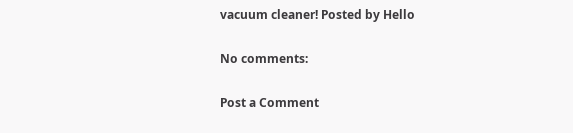vacuum cleaner! Posted by Hello

No comments:

Post a Comment